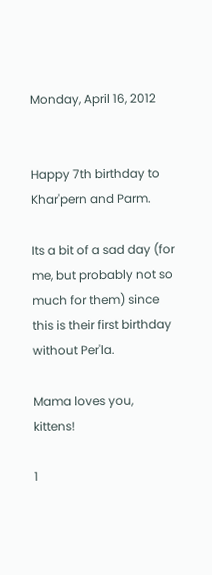Monday, April 16, 2012


Happy 7th birthday to Khar'pern and Parm.

Its a bit of a sad day (for me, but probably not so much for them) since this is their first birthday without Per'la.

Mama loves you, kittens!

1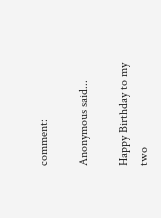comment:

Anonymous said...

Happy Birthday to my two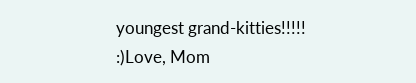youngest grand-kitties!!!!!
:)Love, Mom